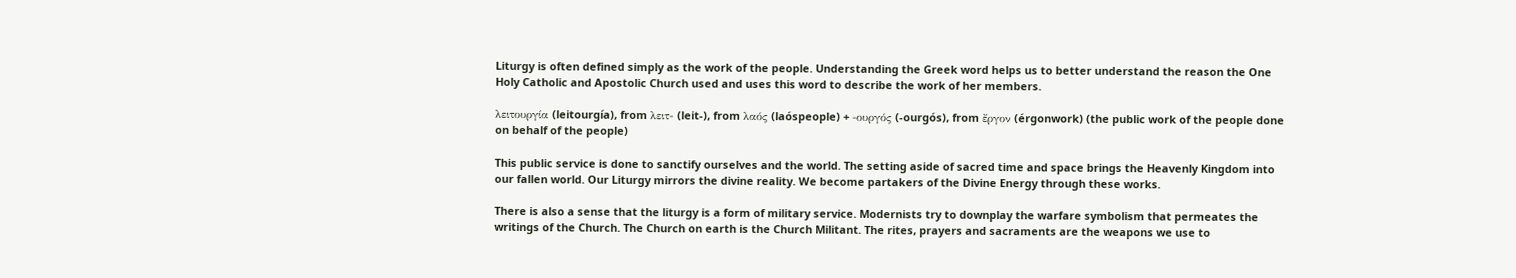Liturgy is often defined simply as the work of the people. Understanding the Greek word helps us to better understand the reason the One Holy Catholic and Apostolic Church used and uses this word to describe the work of her members.

λειτουργία (leitourgía), from λειτ- (leit-), from λαός (laóspeople) + -ουργός (-ourgós), from ἔργον (érgonwork) (the public work of the people done on behalf of the people)

This public service is done to sanctify ourselves and the world. The setting aside of sacred time and space brings the Heavenly Kingdom into our fallen world. Our Liturgy mirrors the divine reality. We become partakers of the Divine Energy through these works.

There is also a sense that the liturgy is a form of military service. Modernists try to downplay the warfare symbolism that permeates the writings of the Church. The Church on earth is the Church Militant. The rites, prayers and sacraments are the weapons we use to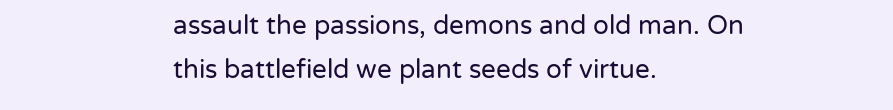assault the passions, demons and old man. On this battlefield we plant seeds of virtue.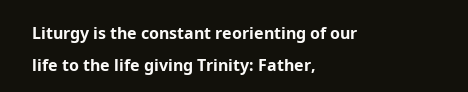Liturgy is the constant reorienting of our life to the life giving Trinity: Father,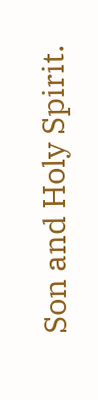Son and Holy Spirit.